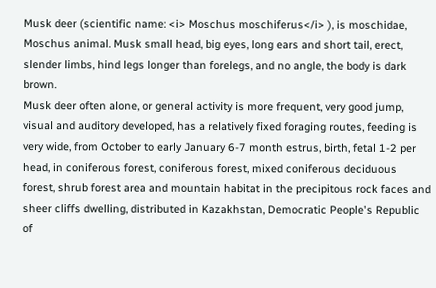Musk deer (scientific name: <i> Moschus moschiferus</i> ), is moschidae, Moschus animal. Musk small head, big eyes, long ears and short tail, erect, slender limbs, hind legs longer than forelegs, and no angle, the body is dark brown.
Musk deer often alone, or general activity is more frequent, very good jump, visual and auditory developed, has a relatively fixed foraging routes, feeding is very wide, from October to early January 6-7 month estrus, birth, fetal 1-2 per head, in coniferous forest, coniferous forest, mixed coniferous deciduous forest, shrub forest area and mountain habitat in the precipitous rock faces and sheer cliffs dwelling, distributed in Kazakhstan, Democratic People's Republic of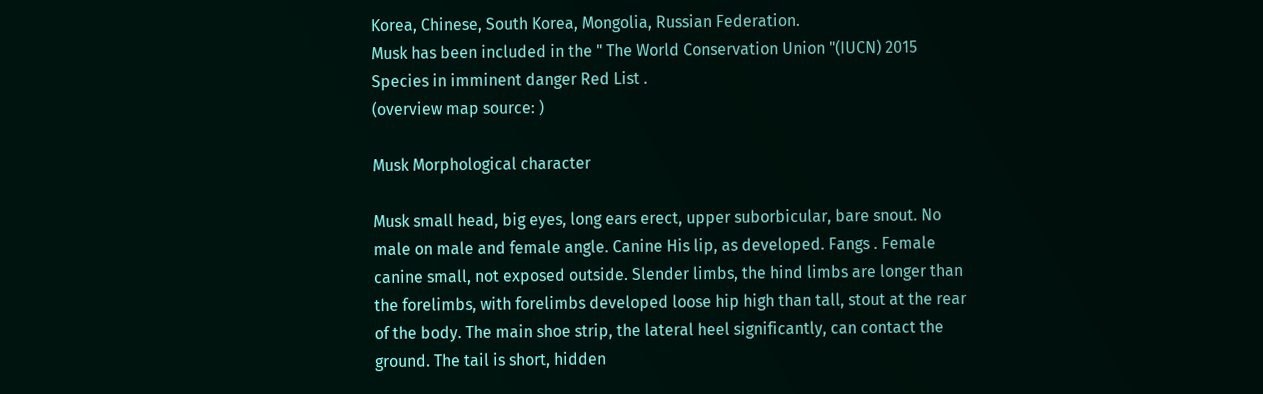Korea, Chinese, South Korea, Mongolia, Russian Federation.
Musk has been included in the " The World Conservation Union "(IUCN) 2015 Species in imminent danger Red List .
(overview map source: )

Musk Morphological character

Musk small head, big eyes, long ears erect, upper suborbicular, bare snout. No male on male and female angle. Canine His lip, as developed. Fangs . Female canine small, not exposed outside. Slender limbs, the hind limbs are longer than the forelimbs, with forelimbs developed loose hip high than tall, stout at the rear of the body. The main shoe strip, the lateral heel significantly, can contact the ground. The tail is short, hidden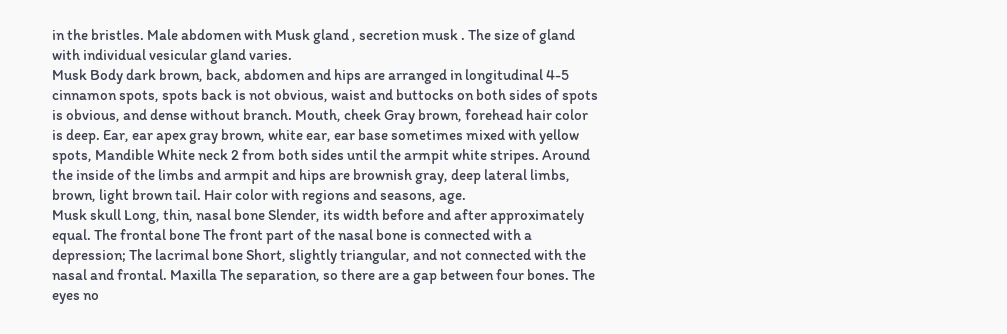in the bristles. Male abdomen with Musk gland , secretion musk . The size of gland with individual vesicular gland varies.
Musk Body dark brown, back, abdomen and hips are arranged in longitudinal 4-5 cinnamon spots, spots back is not obvious, waist and buttocks on both sides of spots is obvious, and dense without branch. Mouth, cheek Gray brown, forehead hair color is deep. Ear, ear apex gray brown, white ear, ear base sometimes mixed with yellow spots, Mandible White neck 2 from both sides until the armpit white stripes. Around the inside of the limbs and armpit and hips are brownish gray, deep lateral limbs, brown, light brown tail. Hair color with regions and seasons, age.
Musk skull Long, thin, nasal bone Slender, its width before and after approximately equal. The frontal bone The front part of the nasal bone is connected with a depression; The lacrimal bone Short, slightly triangular, and not connected with the nasal and frontal. Maxilla The separation, so there are a gap between four bones. The eyes no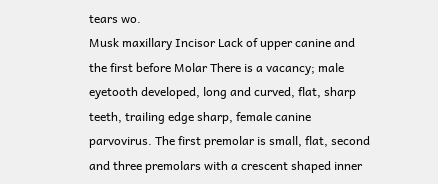tears wo.
Musk maxillary Incisor Lack of upper canine and the first before Molar There is a vacancy; male eyetooth developed, long and curved, flat, sharp teeth, trailing edge sharp, female canine parvovirus. The first premolar is small, flat, second and three premolars with a crescent shaped inner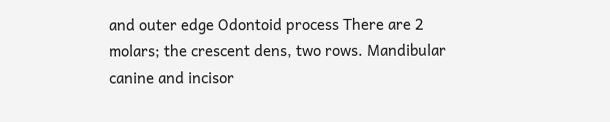and outer edge Odontoid process There are 2 molars; the crescent dens, two rows. Mandibular canine and incisor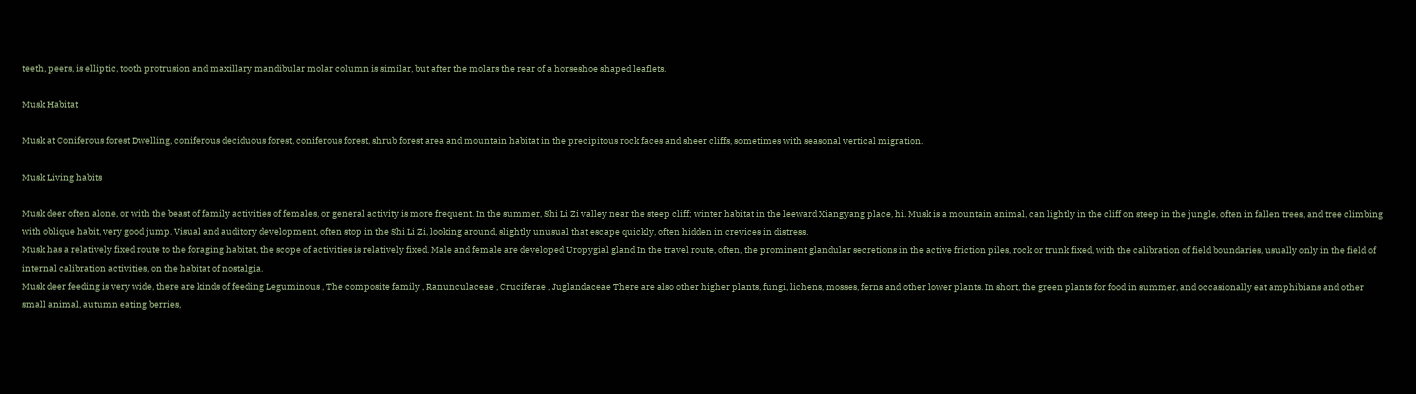teeth, peers, is elliptic, tooth protrusion and maxillary mandibular molar column is similar, but after the molars the rear of a horseshoe shaped leaflets.

Musk Habitat

Musk at Coniferous forest Dwelling, coniferous deciduous forest, coniferous forest, shrub forest area and mountain habitat in the precipitous rock faces and sheer cliffs, sometimes with seasonal vertical migration.

Musk Living habits

Musk deer often alone, or with the beast of family activities of females, or general activity is more frequent. In the summer, Shi Li Zi valley near the steep cliff; winter habitat in the leeward Xiangyang place, hi. Musk is a mountain animal, can lightly in the cliff on steep in the jungle, often in fallen trees, and tree climbing with oblique habit, very good jump. Visual and auditory development, often stop in the Shi Li Zi, looking around, slightly unusual that escape quickly, often hidden in crevices in distress.
Musk has a relatively fixed route to the foraging habitat, the scope of activities is relatively fixed. Male and female are developed Uropygial gland In the travel route, often, the prominent glandular secretions in the active friction piles, rock or trunk fixed, with the calibration of field boundaries, usually only in the field of internal calibration activities, on the habitat of nostalgia.
Musk deer feeding is very wide, there are kinds of feeding Leguminous , The composite family , Ranunculaceae , Cruciferae , Juglandaceae There are also other higher plants, fungi, lichens, mosses, ferns and other lower plants. In short, the green plants for food in summer, and occasionally eat amphibians and other small animal, autumn eating berries,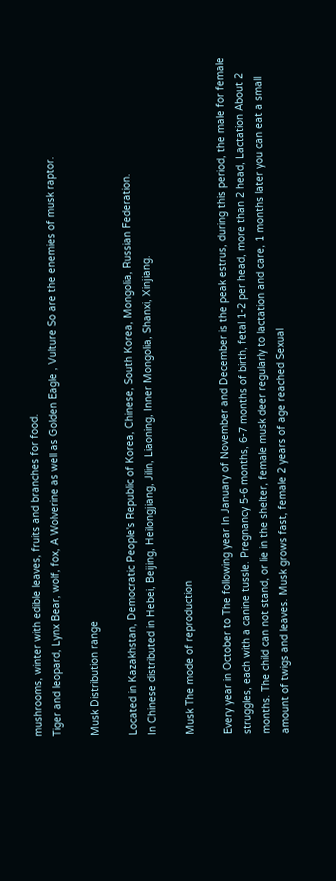mushrooms, winter with edible leaves, fruits and branches for food.
Tiger and leopard, Lynx Bear, wolf, fox, A Wolverine as well as Golden Eagle , Vulture So are the enemies of musk raptor.

Musk Distribution range

Located in Kazakhstan, Democratic People's Republic of Korea, Chinese, South Korea, Mongolia, Russian Federation.
In Chinese distributed in Hebei, Beijing, Heilongjiang, Jilin, Liaoning, Inner Mongolia, Shanxi, Xinjiang.

Musk The mode of reproduction

Every year in October to The following year In January of November and December is the peak estrus, during this period, the male for female struggles, each with a canine tussle. Pregnancy 5-6 months, 6-7 months of birth, fetal 1-2 per head, more than 2 head, Lactation About 2 months. The child can not stand, or lie in the shelter, female musk deer regularly to lactation and care, 1 months later you can eat a small amount of twigs and leaves. Musk grows fast, female 2 years of age reached Sexual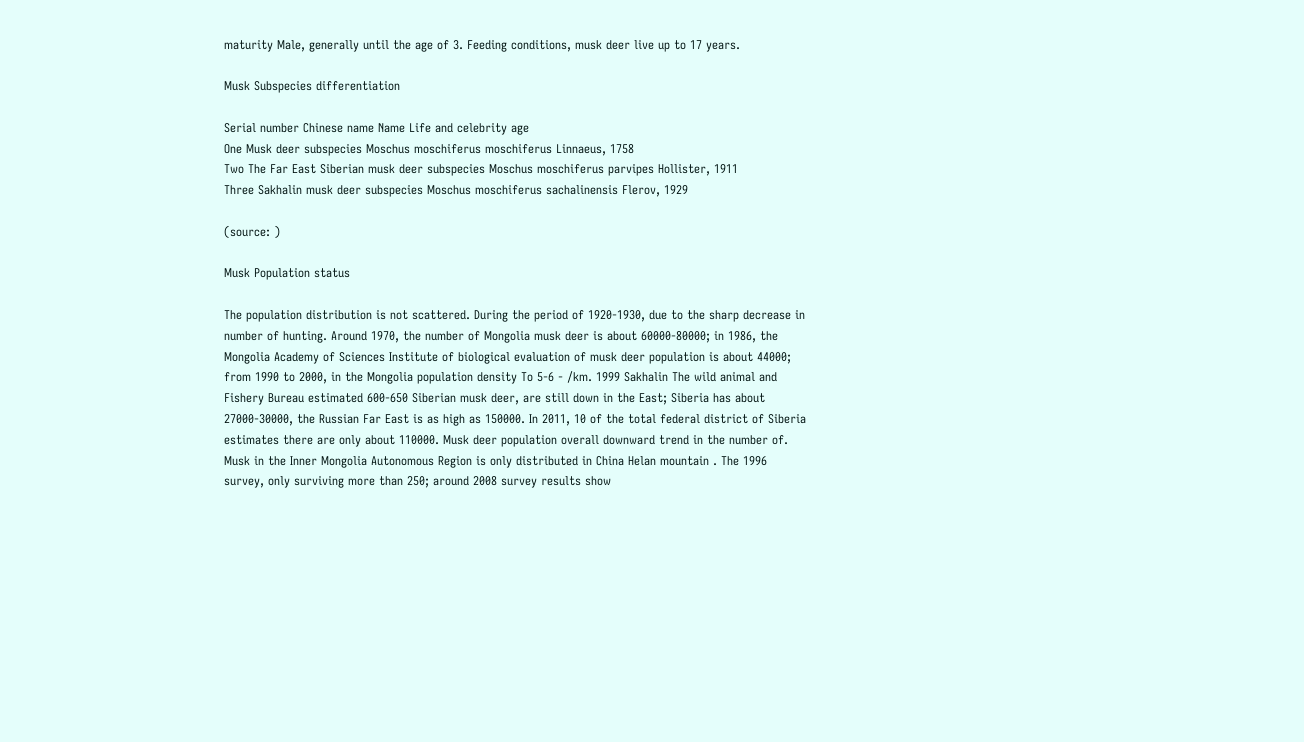maturity Male, generally until the age of 3. Feeding conditions, musk deer live up to 17 years.

Musk Subspecies differentiation

Serial number Chinese name Name Life and celebrity age
One Musk deer subspecies Moschus moschiferus moschiferus Linnaeus, 1758
Two The Far East Siberian musk deer subspecies Moschus moschiferus parvipes Hollister, 1911
Three Sakhalin musk deer subspecies Moschus moschiferus sachalinensis Flerov, 1929

(source: )

Musk Population status

The population distribution is not scattered. During the period of 1920-1930, due to the sharp decrease in number of hunting. Around 1970, the number of Mongolia musk deer is about 60000-80000; in 1986, the Mongolia Academy of Sciences Institute of biological evaluation of musk deer population is about 44000; from 1990 to 2000, in the Mongolia population density To 5-6 - /km. 1999 Sakhalin The wild animal and Fishery Bureau estimated 600-650 Siberian musk deer, are still down in the East; Siberia has about 27000-30000, the Russian Far East is as high as 150000. In 2011, 10 of the total federal district of Siberia estimates there are only about 110000. Musk deer population overall downward trend in the number of.
Musk in the Inner Mongolia Autonomous Region is only distributed in China Helan mountain . The 1996 survey, only surviving more than 250; around 2008 survey results show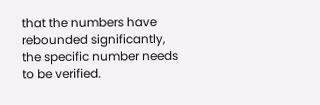that the numbers have rebounded significantly, the specific number needs to be verified.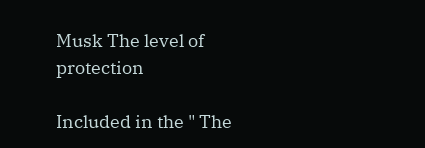Musk The level of protection

Included in the " The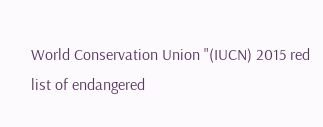World Conservation Union "(IUCN) 2015 red list of endangered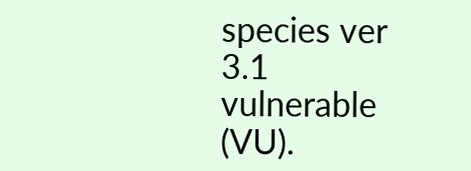species ver 3.1 vulnerable (VU).